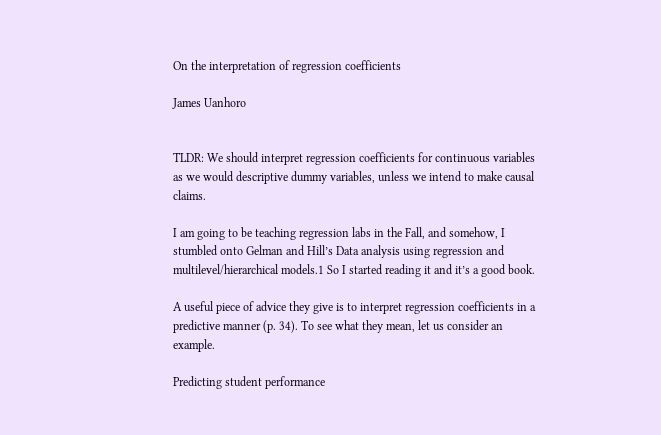On the interpretation of regression coefficients

James Uanhoro


TLDR: We should interpret regression coefficients for continuous variables as we would descriptive dummy variables, unless we intend to make causal claims.

I am going to be teaching regression labs in the Fall, and somehow, I stumbled onto Gelman and Hill’s Data analysis using regression and multilevel/hierarchical models.1 So I started reading it and it’s a good book.

A useful piece of advice they give is to interpret regression coefficients in a predictive manner (p. 34). To see what they mean, let us consider an example.

Predicting student performance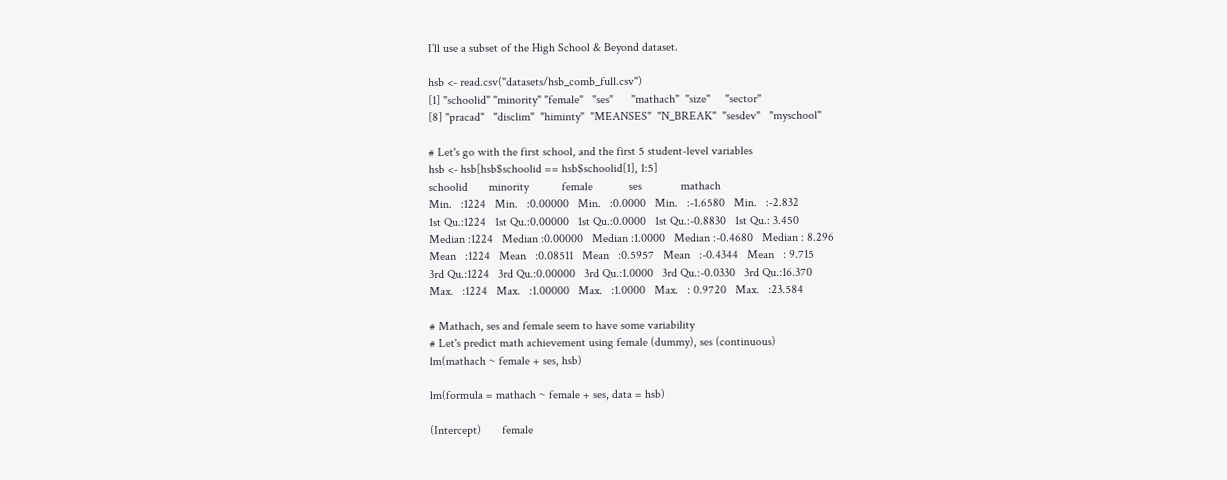I’ll use a subset of the High School & Beyond dataset.

hsb <- read.csv("datasets/hsb_comb_full.csv")
[1] "schoolid" "minority" "female"   "ses"      "mathach"  "size"     "sector"
[8] "pracad"   "disclim"  "himinty"  "MEANSES"  "N_BREAK"  "sesdev"   "myschool"

# Let's go with the first school, and the first 5 student-level variables
hsb <- hsb[hsb$schoolid == hsb$schoolid[1], 1:5]
schoolid       minority           female            ses             mathach
Min.   :1224   Min.   :0.00000   Min.   :0.0000   Min.   :-1.6580   Min.   :-2.832
1st Qu.:1224   1st Qu.:0.00000   1st Qu.:0.0000   1st Qu.:-0.8830   1st Qu.: 3.450
Median :1224   Median :0.00000   Median :1.0000   Median :-0.4680   Median : 8.296
Mean   :1224   Mean   :0.08511   Mean   :0.5957   Mean   :-0.4344   Mean   : 9.715
3rd Qu.:1224   3rd Qu.:0.00000   3rd Qu.:1.0000   3rd Qu.:-0.0330   3rd Qu.:16.370
Max.   :1224   Max.   :1.00000   Max.   :1.0000   Max.   : 0.9720   Max.   :23.584

# Mathach, ses and female seem to have some variability
# Let's predict math achievement using female (dummy), ses (continuous)
lm(mathach ~ female + ses, hsb)

lm(formula = mathach ~ female + ses, data = hsb)

(Intercept)       female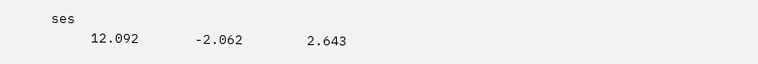ses
     12.092       -2.062        2.643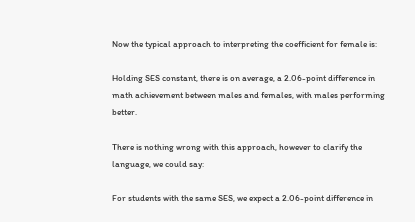Now the typical approach to interpreting the coefficient for female is:

Holding SES constant, there is on average, a 2.06-point difference in math achievement between males and females, with males performing better.

There is nothing wrong with this approach, however to clarify the language, we could say:

For students with the same SES, we expect a 2.06-point difference in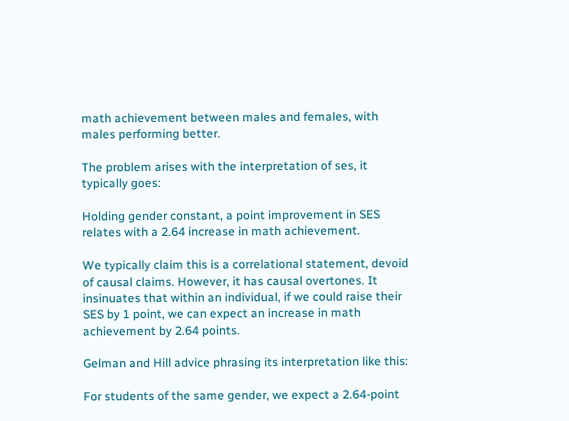math achievement between males and females, with males performing better.

The problem arises with the interpretation of ses, it typically goes:

Holding gender constant, a point improvement in SES relates with a 2.64 increase in math achievement.

We typically claim this is a correlational statement, devoid of causal claims. However, it has causal overtones. It insinuates that within an individual, if we could raise their SES by 1 point, we can expect an increase in math achievement by 2.64 points.

Gelman and Hill advice phrasing its interpretation like this:

For students of the same gender, we expect a 2.64-point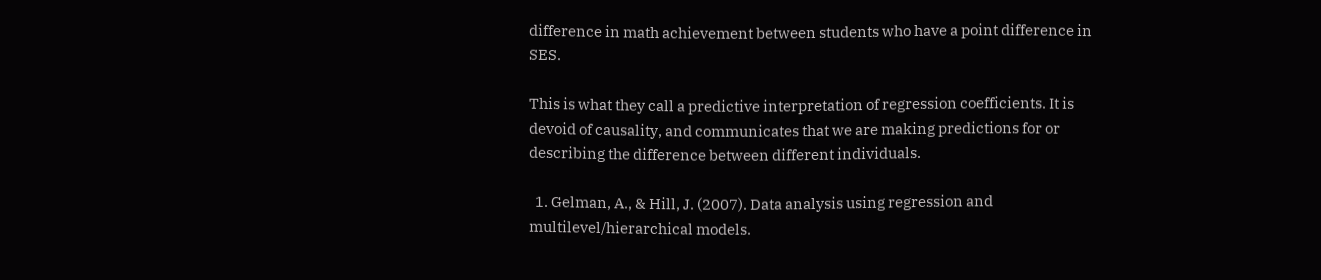difference in math achievement between students who have a point difference in SES.

This is what they call a predictive interpretation of regression coefficients. It is devoid of causality, and communicates that we are making predictions for or describing the difference between different individuals.

  1. Gelman, A., & Hill, J. (2007). Data analysis using regression and multilevel/hierarchical models.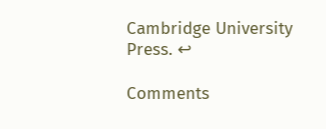Cambridge University Press. ↩

Comments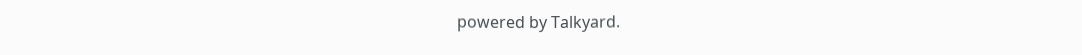powered by Talkyard.